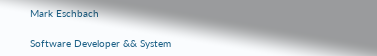Mark Eschbach

Software Developer && System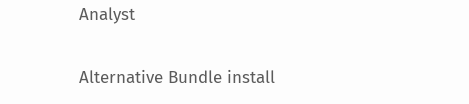Analyst

Alternative Bundle install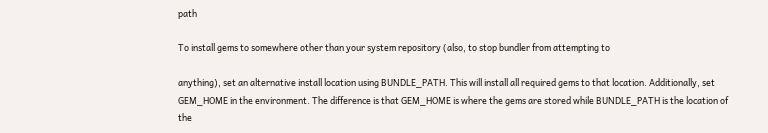path

To install gems to somewhere other than your system repository (also, to stop bundler from attempting to

anything), set an alternative install location using BUNDLE_PATH. This will install all required gems to that location. Additionally, set GEM_HOME in the environment. The difference is that GEM_HOME is where the gems are stored while BUNDLE_PATH is the location of the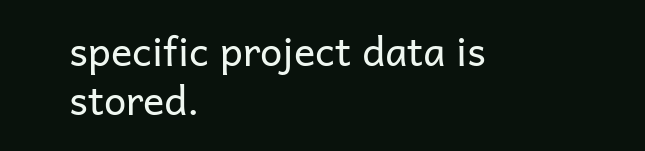specific project data is stored.